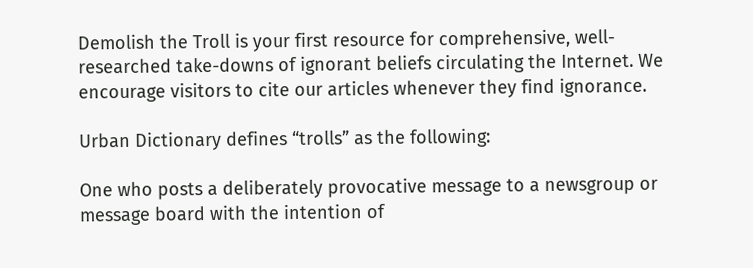Demolish the Troll is your first resource for comprehensive, well-researched take-downs of ignorant beliefs circulating the Internet. We encourage visitors to cite our articles whenever they find ignorance.

Urban Dictionary defines “trolls” as the following:

One who posts a deliberately provocative message to a newsgroup or message board with the intention of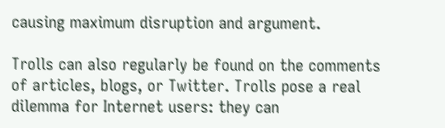causing maximum disruption and argument.

Trolls can also regularly be found on the comments of articles, blogs, or Twitter. Trolls pose a real dilemma for Internet users: they can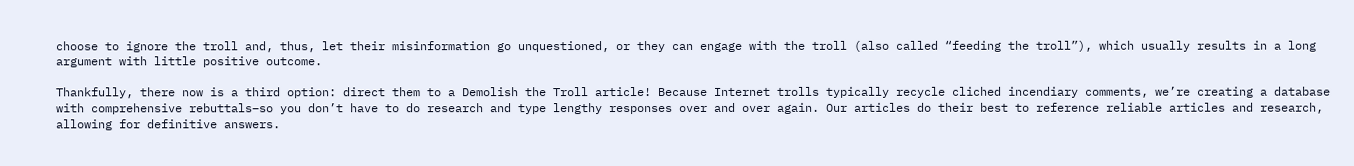choose to ignore the troll and, thus, let their misinformation go unquestioned, or they can engage with the troll (also called “feeding the troll”), which usually results in a long argument with little positive outcome.

Thankfully, there now is a third option: direct them to a Demolish the Troll article! Because Internet trolls typically recycle cliched incendiary comments, we’re creating a database with comprehensive rebuttals–so you don’t have to do research and type lengthy responses over and over again. Our articles do their best to reference reliable articles and research, allowing for definitive answers.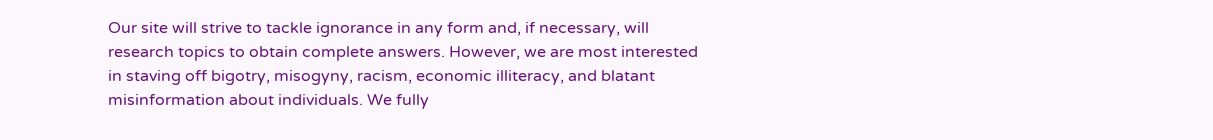Our site will strive to tackle ignorance in any form and, if necessary, will research topics to obtain complete answers. However, we are most interested in staving off bigotry, misogyny, racism, economic illiteracy, and blatant misinformation about individuals. We fully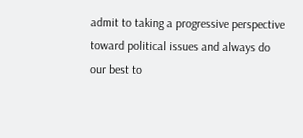admit to taking a progressive perspective toward political issues and always do our best to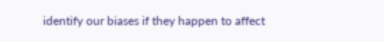identify our biases if they happen to affect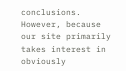conclusions. However, because our site primarily takes interest in obviously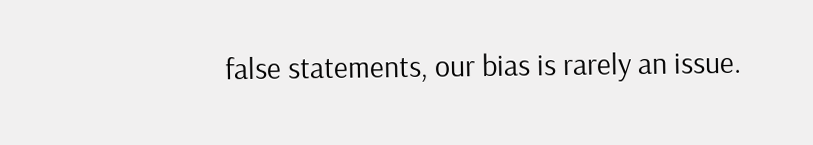false statements, our bias is rarely an issue.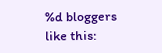%d bloggers like this: